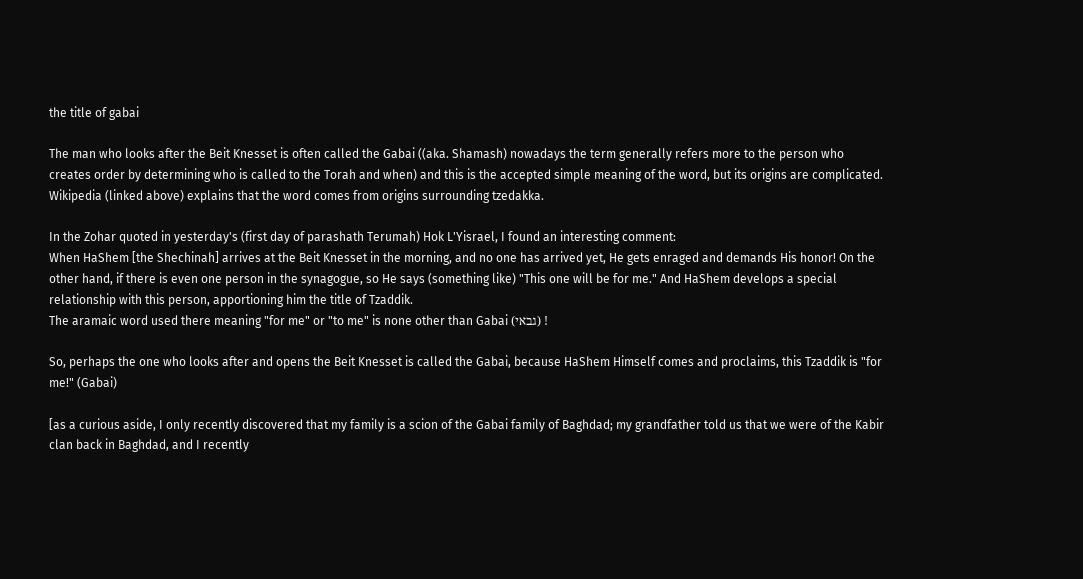the title of gabai

The man who looks after the Beit Knesset is often called the Gabai ((aka. Shamash) nowadays the term generally refers more to the person who creates order by determining who is called to the Torah and when) and this is the accepted simple meaning of the word, but its origins are complicated. Wikipedia (linked above) explains that the word comes from origins surrounding tzedakka.

In the Zohar quoted in yesterday's (first day of parashath Terumah) Hok L'Yisrael, I found an interesting comment:
When HaShem [the Shechinah] arrives at the Beit Knesset in the morning, and no one has arrived yet, He gets enraged and demands His honor! On the other hand, if there is even one person in the synagogue, so He says (something like) "This one will be for me." And HaShem develops a special relationship with this person, apportioning him the title of Tzaddik.
The aramaic word used there meaning "for me" or "to me" is none other than Gabai (גבאי) !

So, perhaps the one who looks after and opens the Beit Knesset is called the Gabai, because HaShem Himself comes and proclaims, this Tzaddik is "for me!" (Gabai)

[as a curious aside, I only recently discovered that my family is a scion of the Gabai family of Baghdad; my grandfather told us that we were of the Kabir clan back in Baghdad, and I recently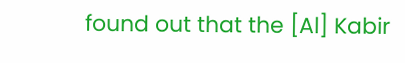found out that the [Al] Kabir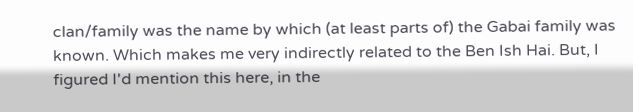clan/family was the name by which (at least parts of) the Gabai family was known. Which makes me very indirectly related to the Ben Ish Hai. But, I figured I'd mention this here, in the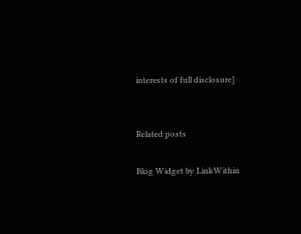interests of full disclosure]


Related posts

Blog Widget by LinkWithin